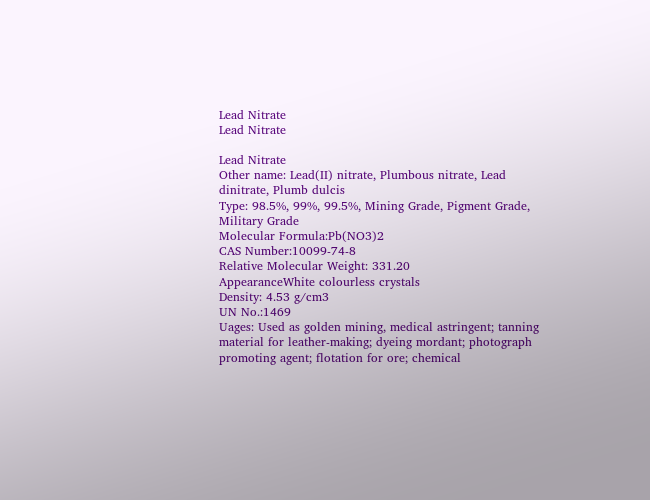Lead Nitrate
Lead Nitrate

Lead Nitrate
Other name: Lead(II) nitrate, Plumbous nitrate, Lead dinitrate, Plumb dulcis
Type: 98.5%, 99%, 99.5%, Mining Grade, Pigment Grade, Military Grade
Molecular Formula:Pb(NO3)2
CAS Number:10099-74-8
Relative Molecular Weight: 331.20
AppearanceWhite colourless crystals
Density: 4.53 g/cm3
UN No.:1469
Uages: Used as golden mining, medical astringent; tanning material for leather-making; dyeing mordant; photograph promoting agent; flotation for ore; chemical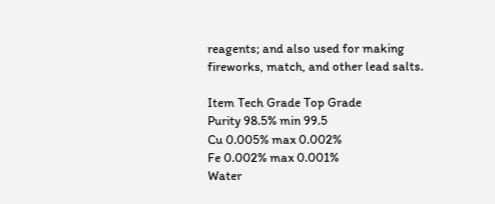reagents; and also used for making fireworks, match, and other lead salts.

Item Tech Grade Top Grade
Purity 98.5% min 99.5
Cu 0.005% max 0.002%
Fe 0.002% max 0.001%
Water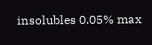insolubles 0.05% max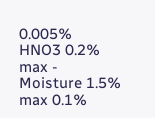0.005%
HNO3 0.2% max -
Moisture 1.5% max 0.1%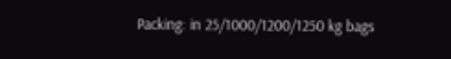Packing: in 25/1000/1200/1250 kg bags